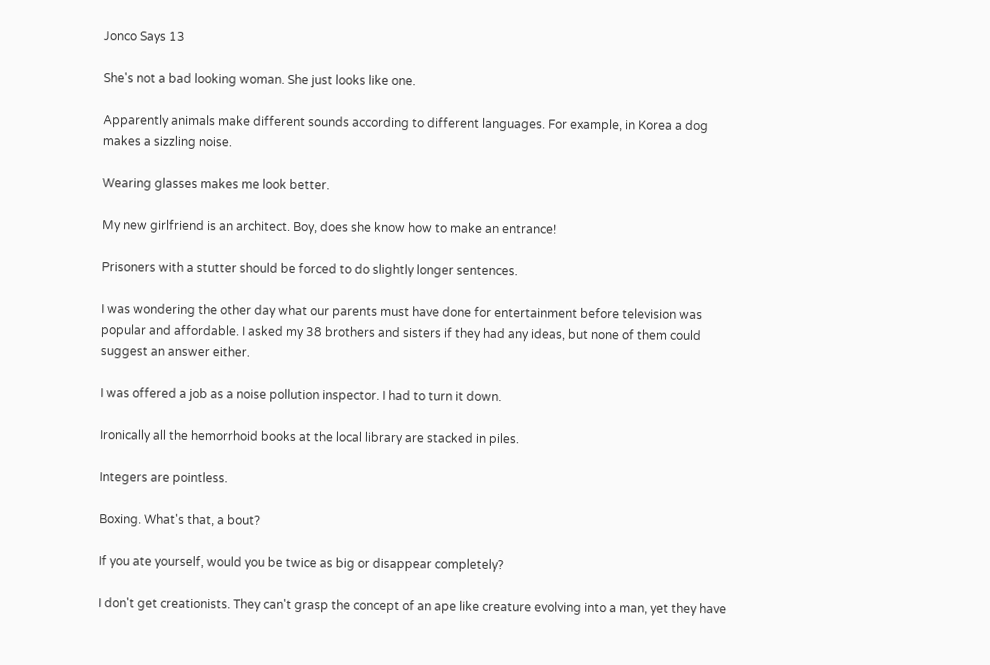Jonco Says 13

She's not a bad looking woman. She just looks like one.

Apparently animals make different sounds according to different languages. For example, in Korea a dog makes a sizzling noise.

Wearing glasses makes me look better.

My new girlfriend is an architect. Boy, does she know how to make an entrance!

Prisoners with a stutter should be forced to do slightly longer sentences.

I was wondering the other day what our parents must have done for entertainment before television was popular and affordable. I asked my 38 brothers and sisters if they had any ideas, but none of them could suggest an answer either.

I was offered a job as a noise pollution inspector. I had to turn it down.

Ironically all the hemorrhoid books at the local library are stacked in piles.

Integers are pointless.

Boxing. What's that, a bout?

If you ate yourself, would you be twice as big or disappear completely?

I don't get creationists. They can't grasp the concept of an ape like creature evolving into a man, yet they have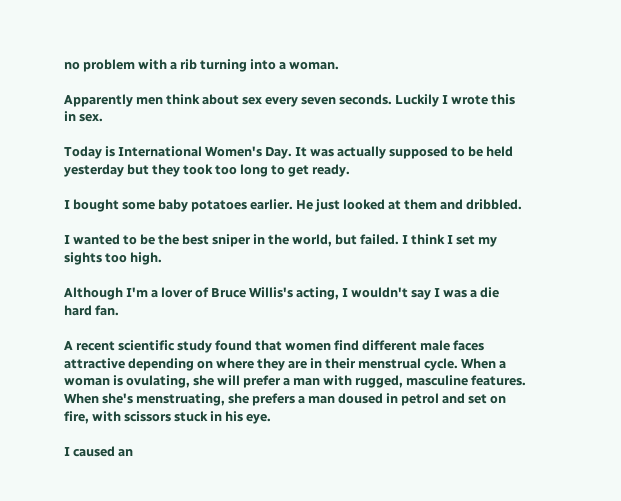no problem with a rib turning into a woman.

Apparently men think about sex every seven seconds. Luckily I wrote this in sex.

Today is International Women's Day. It was actually supposed to be held yesterday but they took too long to get ready.

I bought some baby potatoes earlier. He just looked at them and dribbled.

I wanted to be the best sniper in the world, but failed. I think I set my sights too high.

Although I'm a lover of Bruce Willis's acting, I wouldn't say I was a die hard fan.

A recent scientific study found that women find different male faces attractive depending on where they are in their menstrual cycle. When a woman is ovulating, she will prefer a man with rugged, masculine features. When she's menstruating, she prefers a man doused in petrol and set on fire, with scissors stuck in his eye.

I caused an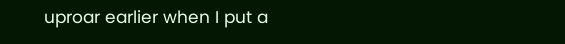uproar earlier when I put a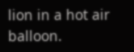lion in a hot air balloon.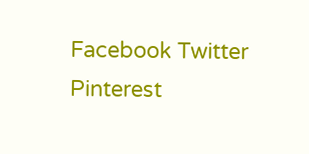Facebook Twitter Pinterest